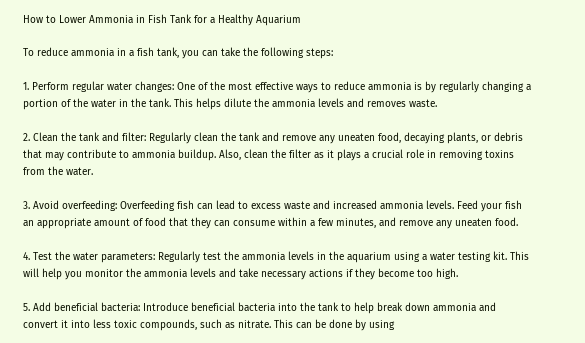How to Lower Ammonia in Fish Tank for a Healthy Aquarium

To reduce ammonia in a fish tank, you can take the following steps:

1. Perform regular water changes: One of the most effective ways to reduce ammonia is by regularly changing a portion of the water in the tank. This helps dilute the ammonia levels and removes waste.

2. Clean the tank and filter: Regularly clean the tank and remove any uneaten food, decaying plants, or debris that may contribute to ammonia buildup. Also, clean the filter as it plays a crucial role in removing toxins from the water.

3. Avoid overfeeding: Overfeeding fish can lead to excess waste and increased ammonia levels. Feed your fish an appropriate amount of food that they can consume within a few minutes, and remove any uneaten food.

4. Test the water parameters: Regularly test the ammonia levels in the aquarium using a water testing kit. This will help you monitor the ammonia levels and take necessary actions if they become too high.

5. Add beneficial bacteria: Introduce beneficial bacteria into the tank to help break down ammonia and convert it into less toxic compounds, such as nitrate. This can be done by using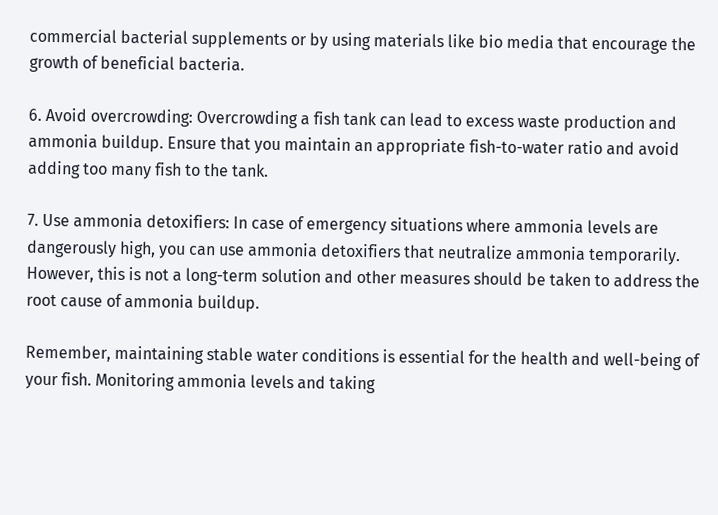commercial bacterial supplements or by using materials like bio media that encourage the growth of beneficial bacteria.

6. Avoid overcrowding: Overcrowding a fish tank can lead to excess waste production and ammonia buildup. Ensure that you maintain an appropriate fish-to-water ratio and avoid adding too many fish to the tank.

7. Use ammonia detoxifiers: In case of emergency situations where ammonia levels are dangerously high, you can use ammonia detoxifiers that neutralize ammonia temporarily. However, this is not a long-term solution and other measures should be taken to address the root cause of ammonia buildup.

Remember, maintaining stable water conditions is essential for the health and well-being of your fish. Monitoring ammonia levels and taking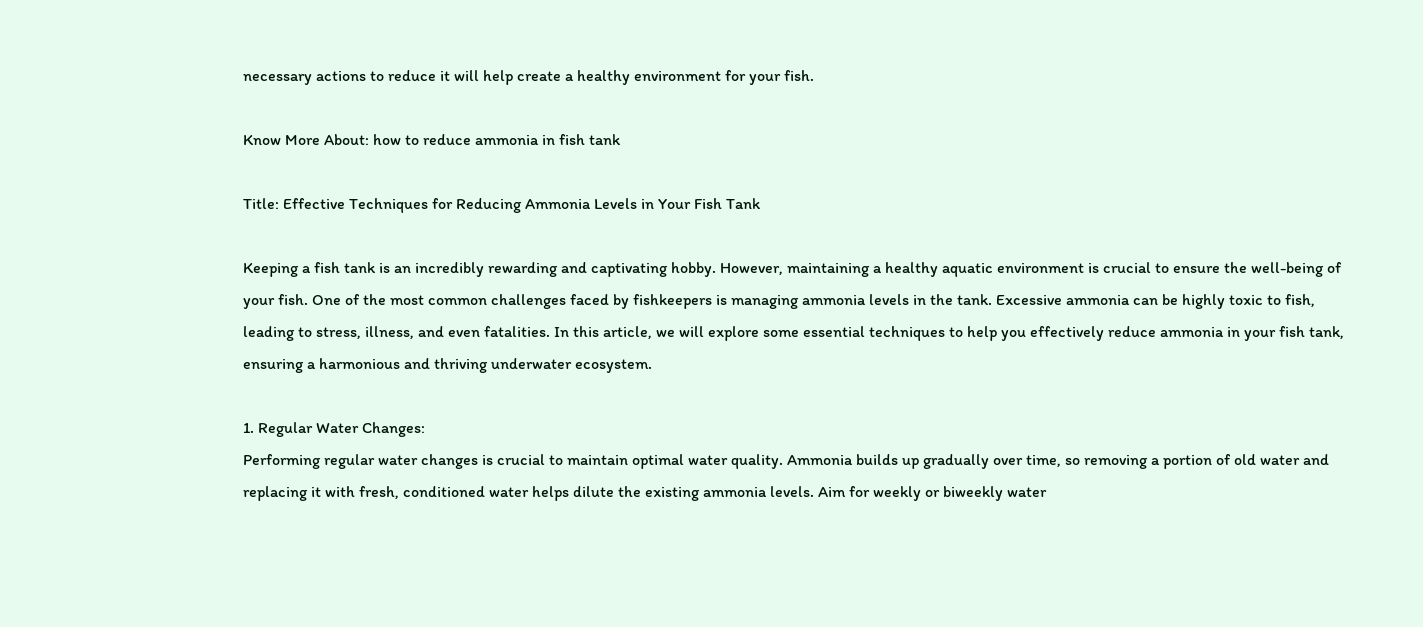necessary actions to reduce it will help create a healthy environment for your fish.

Know More About: how to reduce ammonia in fish tank

Title: Effective Techniques for Reducing Ammonia Levels in Your Fish Tank

Keeping a fish tank is an incredibly rewarding and captivating hobby. However, maintaining a healthy aquatic environment is crucial to ensure the well-being of your fish. One of the most common challenges faced by fishkeepers is managing ammonia levels in the tank. Excessive ammonia can be highly toxic to fish, leading to stress, illness, and even fatalities. In this article, we will explore some essential techniques to help you effectively reduce ammonia in your fish tank, ensuring a harmonious and thriving underwater ecosystem.

1. Regular Water Changes:
Performing regular water changes is crucial to maintain optimal water quality. Ammonia builds up gradually over time, so removing a portion of old water and replacing it with fresh, conditioned water helps dilute the existing ammonia levels. Aim for weekly or biweekly water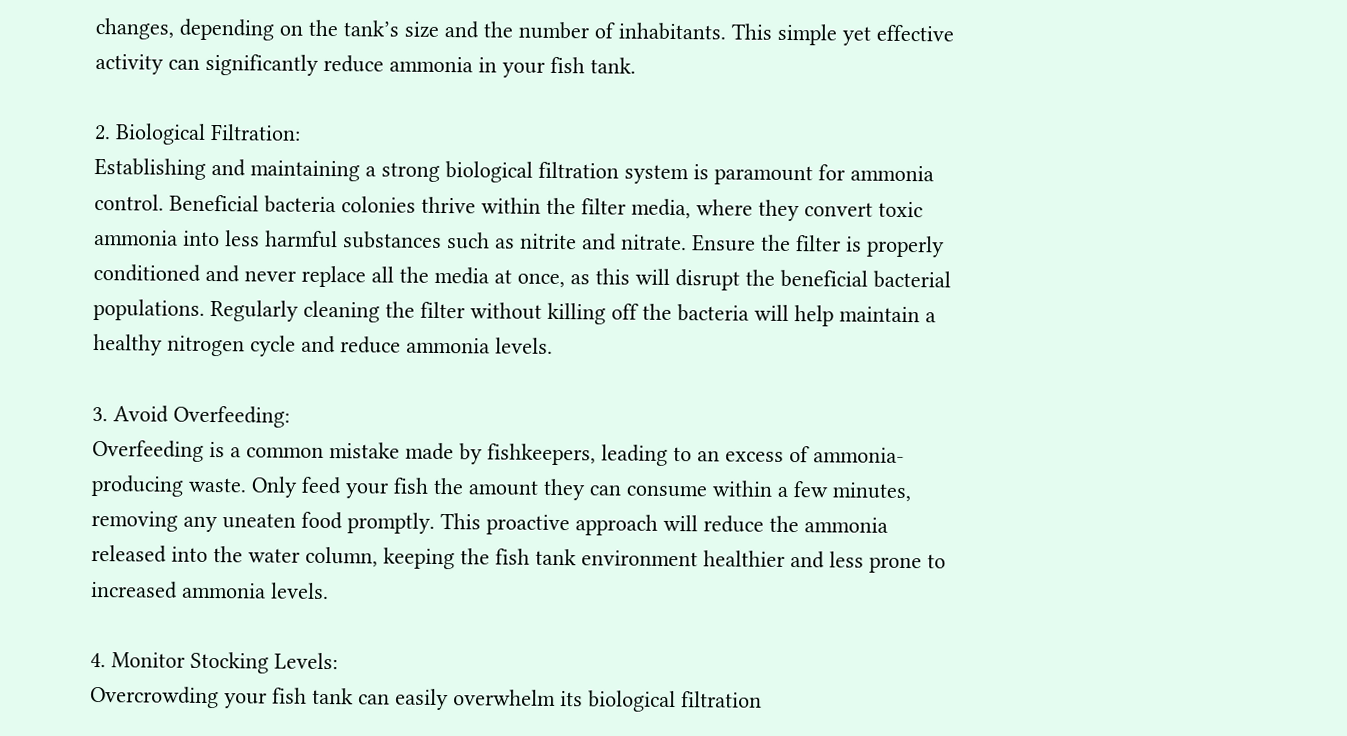changes, depending on the tank’s size and the number of inhabitants. This simple yet effective activity can significantly reduce ammonia in your fish tank.

2. Biological Filtration:
Establishing and maintaining a strong biological filtration system is paramount for ammonia control. Beneficial bacteria colonies thrive within the filter media, where they convert toxic ammonia into less harmful substances such as nitrite and nitrate. Ensure the filter is properly conditioned and never replace all the media at once, as this will disrupt the beneficial bacterial populations. Regularly cleaning the filter without killing off the bacteria will help maintain a healthy nitrogen cycle and reduce ammonia levels.

3. Avoid Overfeeding:
Overfeeding is a common mistake made by fishkeepers, leading to an excess of ammonia-producing waste. Only feed your fish the amount they can consume within a few minutes, removing any uneaten food promptly. This proactive approach will reduce the ammonia released into the water column, keeping the fish tank environment healthier and less prone to increased ammonia levels.

4. Monitor Stocking Levels:
Overcrowding your fish tank can easily overwhelm its biological filtration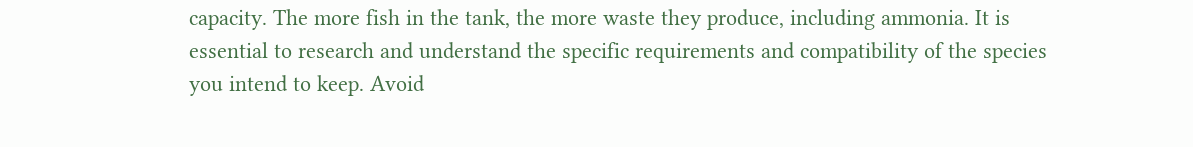capacity. The more fish in the tank, the more waste they produce, including ammonia. It is essential to research and understand the specific requirements and compatibility of the species you intend to keep. Avoid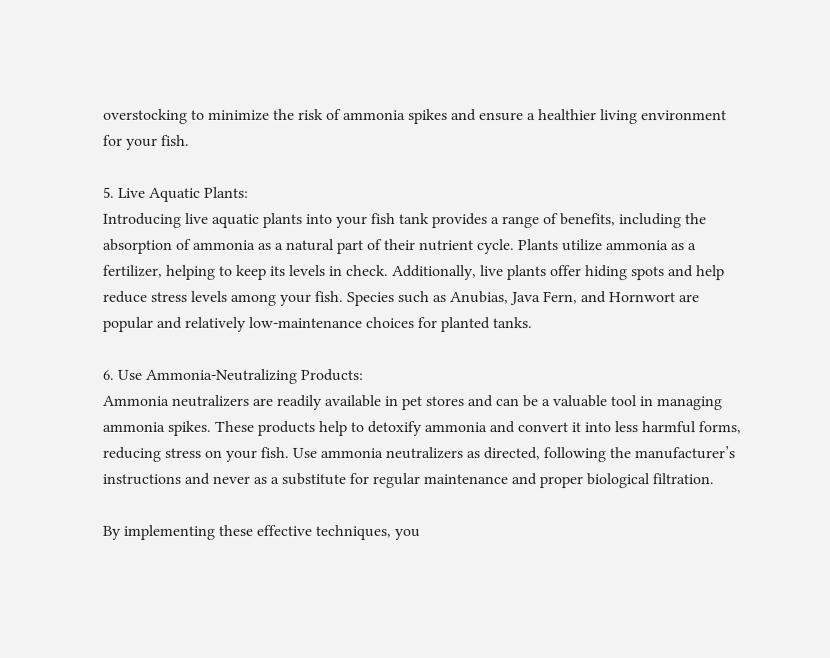overstocking to minimize the risk of ammonia spikes and ensure a healthier living environment for your fish.

5. Live Aquatic Plants:
Introducing live aquatic plants into your fish tank provides a range of benefits, including the absorption of ammonia as a natural part of their nutrient cycle. Plants utilize ammonia as a fertilizer, helping to keep its levels in check. Additionally, live plants offer hiding spots and help reduce stress levels among your fish. Species such as Anubias, Java Fern, and Hornwort are popular and relatively low-maintenance choices for planted tanks.

6. Use Ammonia-Neutralizing Products:
Ammonia neutralizers are readily available in pet stores and can be a valuable tool in managing ammonia spikes. These products help to detoxify ammonia and convert it into less harmful forms, reducing stress on your fish. Use ammonia neutralizers as directed, following the manufacturer’s instructions and never as a substitute for regular maintenance and proper biological filtration.

By implementing these effective techniques, you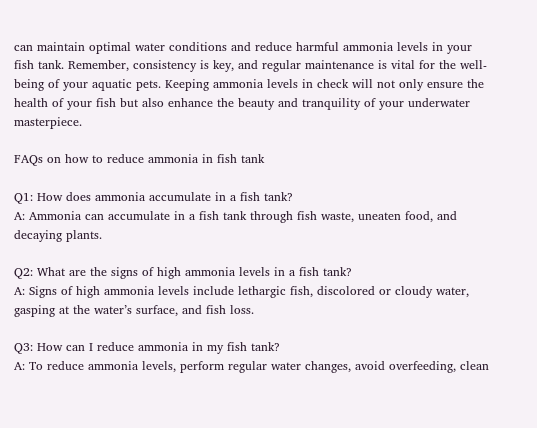can maintain optimal water conditions and reduce harmful ammonia levels in your fish tank. Remember, consistency is key, and regular maintenance is vital for the well-being of your aquatic pets. Keeping ammonia levels in check will not only ensure the health of your fish but also enhance the beauty and tranquility of your underwater masterpiece.

FAQs on how to reduce ammonia in fish tank

Q1: How does ammonia accumulate in a fish tank?
A: Ammonia can accumulate in a fish tank through fish waste, uneaten food, and decaying plants.

Q2: What are the signs of high ammonia levels in a fish tank?
A: Signs of high ammonia levels include lethargic fish, discolored or cloudy water, gasping at the water’s surface, and fish loss.

Q3: How can I reduce ammonia in my fish tank?
A: To reduce ammonia levels, perform regular water changes, avoid overfeeding, clean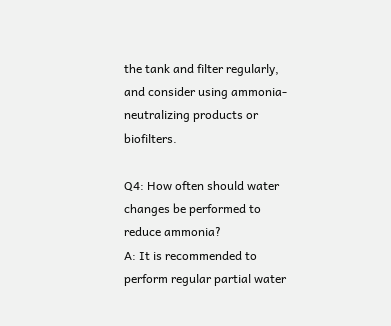the tank and filter regularly, and consider using ammonia-neutralizing products or biofilters.

Q4: How often should water changes be performed to reduce ammonia?
A: It is recommended to perform regular partial water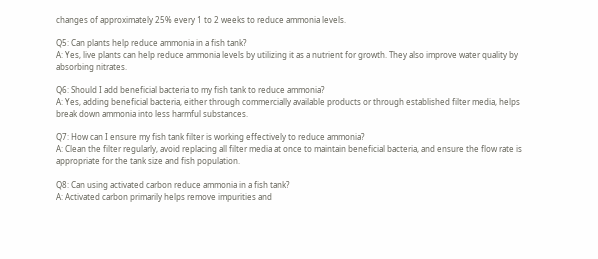changes of approximately 25% every 1 to 2 weeks to reduce ammonia levels.

Q5: Can plants help reduce ammonia in a fish tank?
A: Yes, live plants can help reduce ammonia levels by utilizing it as a nutrient for growth. They also improve water quality by absorbing nitrates.

Q6: Should I add beneficial bacteria to my fish tank to reduce ammonia?
A: Yes, adding beneficial bacteria, either through commercially available products or through established filter media, helps break down ammonia into less harmful substances.

Q7: How can I ensure my fish tank filter is working effectively to reduce ammonia?
A: Clean the filter regularly, avoid replacing all filter media at once to maintain beneficial bacteria, and ensure the flow rate is appropriate for the tank size and fish population.

Q8: Can using activated carbon reduce ammonia in a fish tank?
A: Activated carbon primarily helps remove impurities and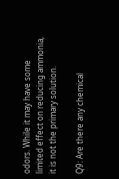odors. While it may have some limited effect on reducing ammonia, it is not the primary solution.

Q9: Are there any chemical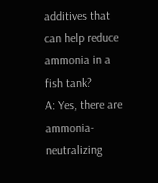additives that can help reduce ammonia in a fish tank?
A: Yes, there are ammonia-neutralizing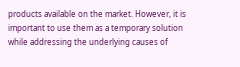products available on the market. However, it is important to use them as a temporary solution while addressing the underlying causes of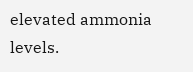elevated ammonia levels.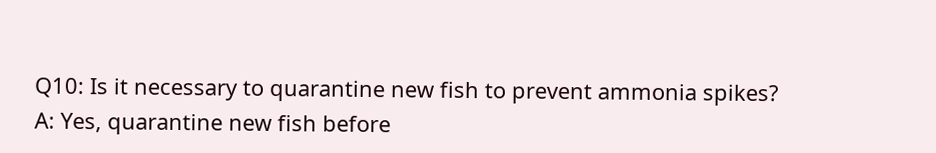Q10: Is it necessary to quarantine new fish to prevent ammonia spikes?
A: Yes, quarantine new fish before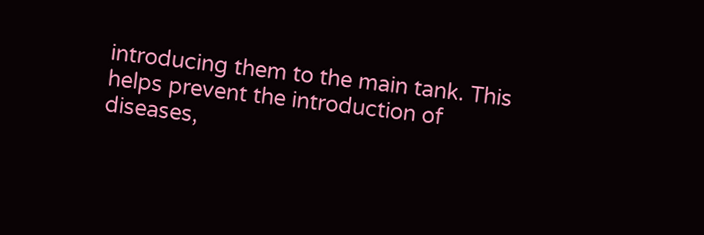introducing them to the main tank. This helps prevent the introduction of diseases,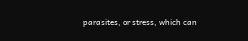parasites, or stress, which can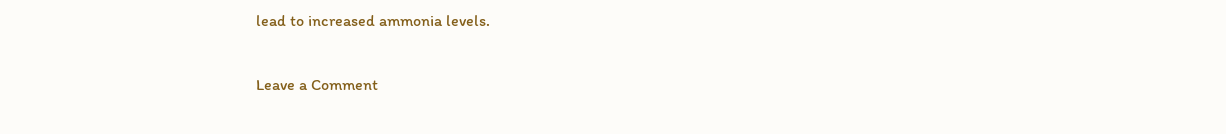lead to increased ammonia levels.

Leave a Comment